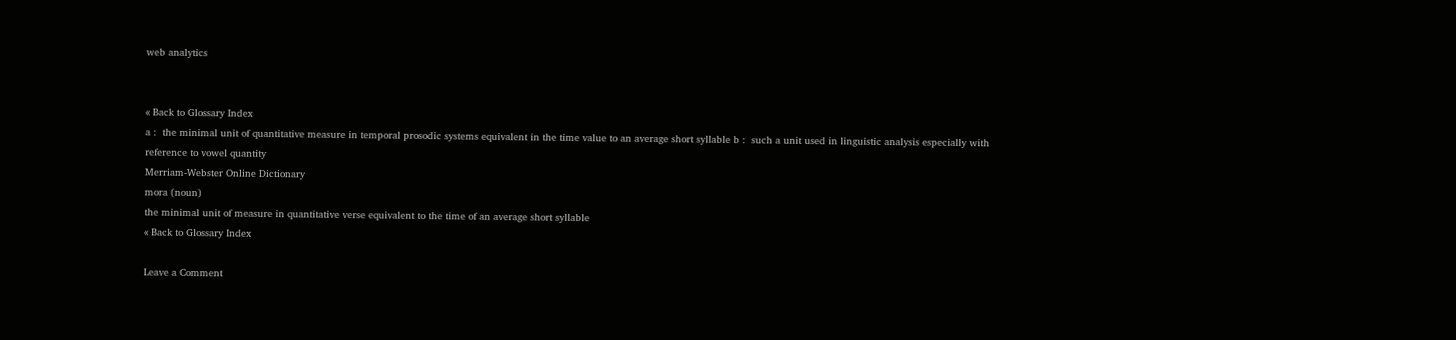web analytics


« Back to Glossary Index
a :  the minimal unit of quantitative measure in temporal prosodic systems equivalent in the time value to an average short syllable b :  such a unit used in linguistic analysis especially with reference to vowel quantity
Merriam-Webster Online Dictionary
mora (noun)
the minimal unit of measure in quantitative verse equivalent to the time of an average short syllable
« Back to Glossary Index

Leave a Comment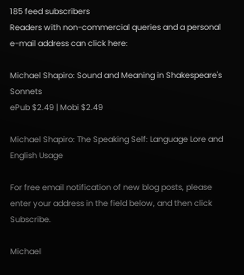185 feed subscribers
Readers with non-commercial queries and a personal e-mail address can click here:

Michael Shapiro: Sound and Meaning in Shakespeare's Sonnets
ePub $2.49 | Mobi $2.49

Michael Shapiro: The Speaking Self: Language Lore and English Usage

For free email notification of new blog posts, please enter your address in the field below, and then click Subscribe.

Michael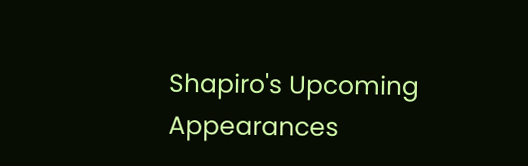Shapiro's Upcoming Appearances